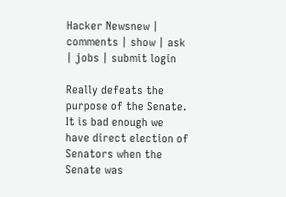Hacker Newsnew | comments | show | ask | jobs | submit login

Really defeats the purpose of the Senate. It is bad enough we have direct election of Senators when the Senate was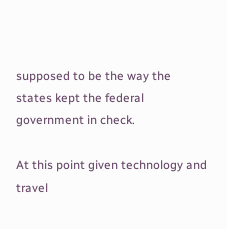supposed to be the way the states kept the federal government in check.

At this point given technology and travel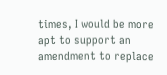times, I would be more apt to support an amendment to replace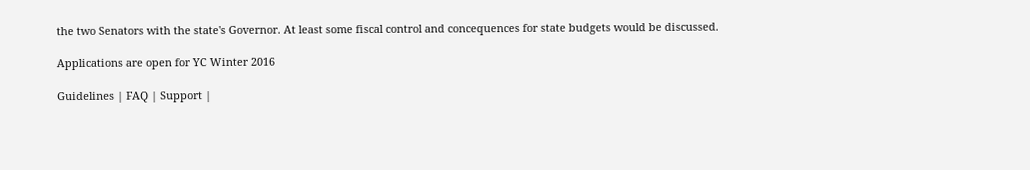the two Senators with the state's Governor. At least some fiscal control and concequences for state budgets would be discussed.

Applications are open for YC Winter 2016

Guidelines | FAQ | Support |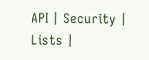API | Security | Lists |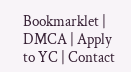Bookmarklet | DMCA | Apply to YC | Contact